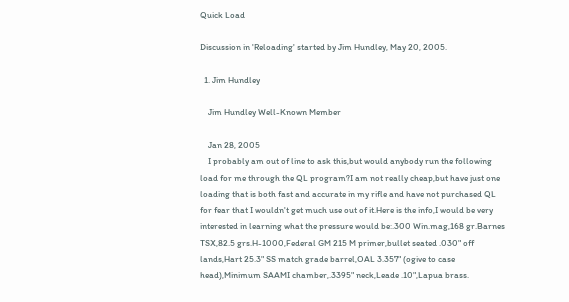Quick Load

Discussion in 'Reloading' started by Jim Hundley, May 20, 2005.

  1. Jim Hundley

    Jim Hundley Well-Known Member

    Jan 28, 2005
    I probably am out of line to ask this,but would anybody run the following load for me through the QL program?I am not really cheap,but have just one loading that is both fast and accurate in my rifle and have not purchased QL for fear that I wouldn't get much use out of it.Here is the info,I would be very interested in learning what the pressure would be:.300 Win.mag,168 gr.Barnes TSX,82.5 grs.H-1000,Federal GM 215 M primer,bullet seated .030" off lands,Hart 25.3" SS match grade barrel,OAL 3.357" (ogive to case head),Minimum SAAMI chamber,.3395" neck,Leade .10",Lapua brass.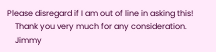Please disregard if I am out of line in asking this!
    Thank you very much for any consideration.
    Jimmy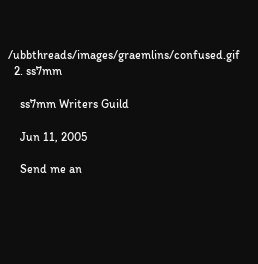/ubbthreads/images/graemlins/confused.gif
  2. ss7mm

    ss7mm Writers Guild

    Jun 11, 2005

    Send me an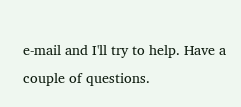e-mail and I'll try to help. Have a couple of questions.